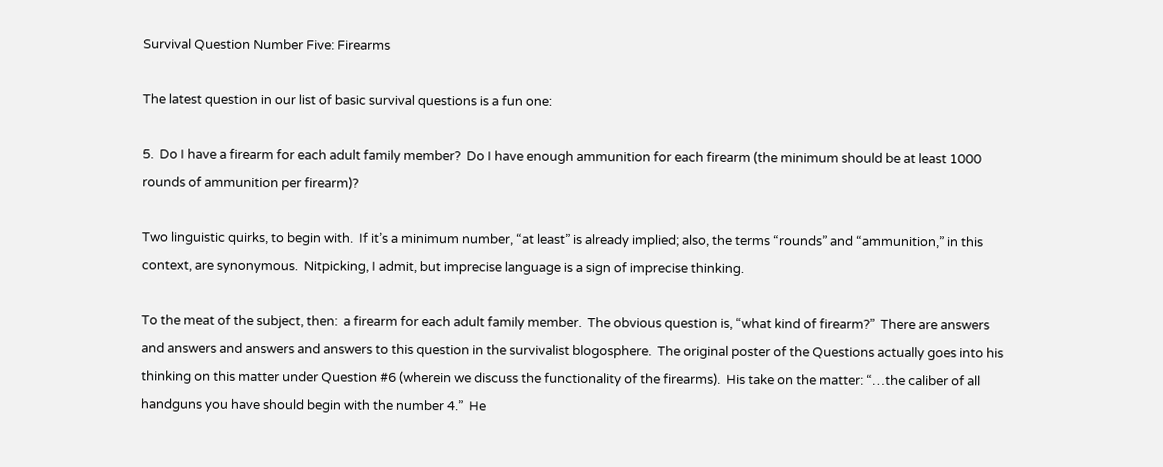Survival Question Number Five: Firearms

The latest question in our list of basic survival questions is a fun one:

5.  Do I have a firearm for each adult family member?  Do I have enough ammunition for each firearm (the minimum should be at least 1000 rounds of ammunition per firearm)?

Two linguistic quirks, to begin with.  If it’s a minimum number, “at least” is already implied; also, the terms “rounds” and “ammunition,” in this context, are synonymous.  Nitpicking, I admit, but imprecise language is a sign of imprecise thinking.

To the meat of the subject, then:  a firearm for each adult family member.  The obvious question is, “what kind of firearm?”  There are answers and answers and answers and answers to this question in the survivalist blogosphere.  The original poster of the Questions actually goes into his thinking on this matter under Question #6 (wherein we discuss the functionality of the firearms).  His take on the matter: “…the caliber of all handguns you have should begin with the number 4.”  He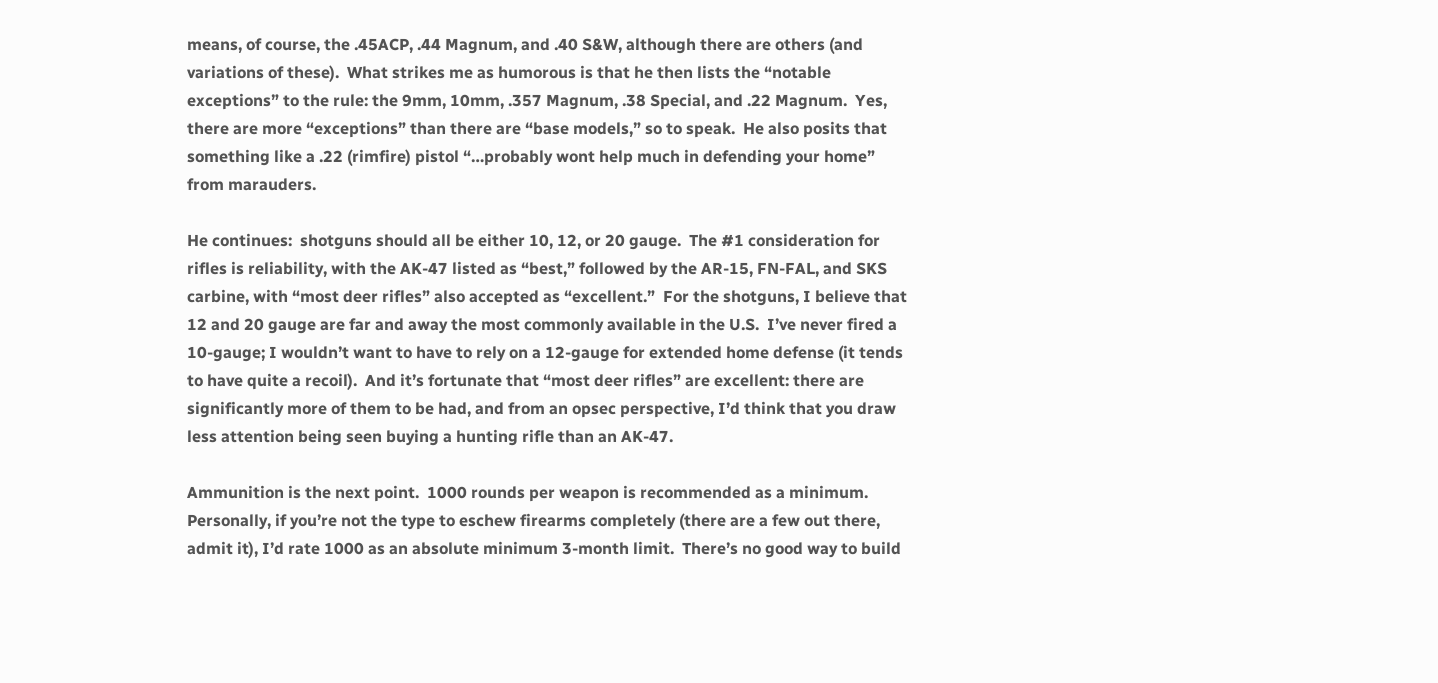means, of course, the .45ACP, .44 Magnum, and .40 S&W, although there are others (and variations of these).  What strikes me as humorous is that he then lists the “notable exceptions” to the rule: the 9mm, 10mm, .357 Magnum, .38 Special, and .22 Magnum.  Yes, there are more “exceptions” than there are “base models,” so to speak.  He also posits that something like a .22 (rimfire) pistol “…probably wont help much in defending your home” from marauders.

He continues:  shotguns should all be either 10, 12, or 20 gauge.  The #1 consideration for rifles is reliability, with the AK-47 listed as “best,” followed by the AR-15, FN-FAL, and SKS carbine, with “most deer rifles” also accepted as “excellent.”  For the shotguns, I believe that 12 and 20 gauge are far and away the most commonly available in the U.S.  I’ve never fired a 10-gauge; I wouldn’t want to have to rely on a 12-gauge for extended home defense (it tends to have quite a recoil).  And it’s fortunate that “most deer rifles” are excellent: there are significantly more of them to be had, and from an opsec perspective, I’d think that you draw less attention being seen buying a hunting rifle than an AK-47.

Ammunition is the next point.  1000 rounds per weapon is recommended as a minimum.  Personally, if you’re not the type to eschew firearms completely (there are a few out there, admit it), I’d rate 1000 as an absolute minimum 3-month limit.  There’s no good way to build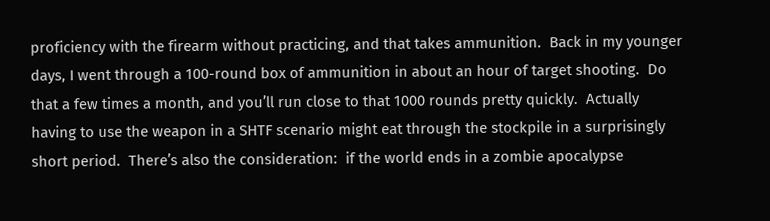proficiency with the firearm without practicing, and that takes ammunition.  Back in my younger days, I went through a 100-round box of ammunition in about an hour of target shooting.  Do that a few times a month, and you’ll run close to that 1000 rounds pretty quickly.  Actually having to use the weapon in a SHTF scenario might eat through the stockpile in a surprisingly short period.  There’s also the consideration:  if the world ends in a zombie apocalypse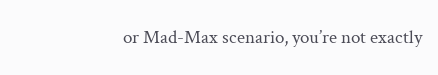or Mad-Max scenario, you’re not exactly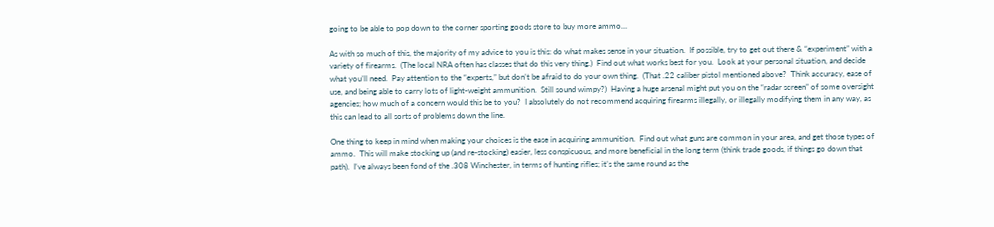going to be able to pop down to the corner sporting goods store to buy more ammo…

As with so much of this, the majority of my advice to you is this: do what makes sense in your situation.  If possible, try to get out there & “experiment” with a variety of firearms.  (The local NRA often has classes that do this very thing.)  Find out what works best for you.  Look at your personal situation, and decide what you’ll need.  Pay attention to the “experts,” but don’t be afraid to do your own thing.  (That .22 caliber pistol mentioned above?  Think accuracy, ease of use, and being able to carry lots of light-weight ammunition.  Still sound wimpy?)  Having a huge arsenal might put you on the “radar screen” of some oversight agencies; how much of a concern would this be to you?  I absolutely do not recommend acquiring firearms illegally, or illegally modifying them in any way, as this can lead to all sorts of problems down the line.

One thing to keep in mind when making your choices is the ease in acquiring ammunition.  Find out what guns are common in your area, and get those types of ammo.  This will make stocking up (and re-stocking) easier, less conspicuous, and more beneficial in the long term (think trade goods, if things go down that path).  I’ve always been fond of the .308 Winchester, in terms of hunting rifles; it’s the same round as the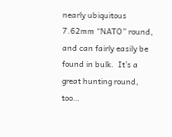nearly ubiquitous 7.62mm “NATO” round, and can fairly easily be found in bulk.  It’s a great hunting round, too…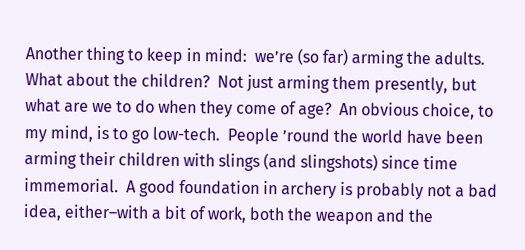Another thing to keep in mind:  we’re (so far) arming the adults.  What about the children?  Not just arming them presently, but what are we to do when they come of age?  An obvious choice, to my mind, is to go low-tech.  People ’round the world have been arming their children with slings (and slingshots) since time immemorial.  A good foundation in archery is probably not a bad idea, either–with a bit of work, both the weapon and the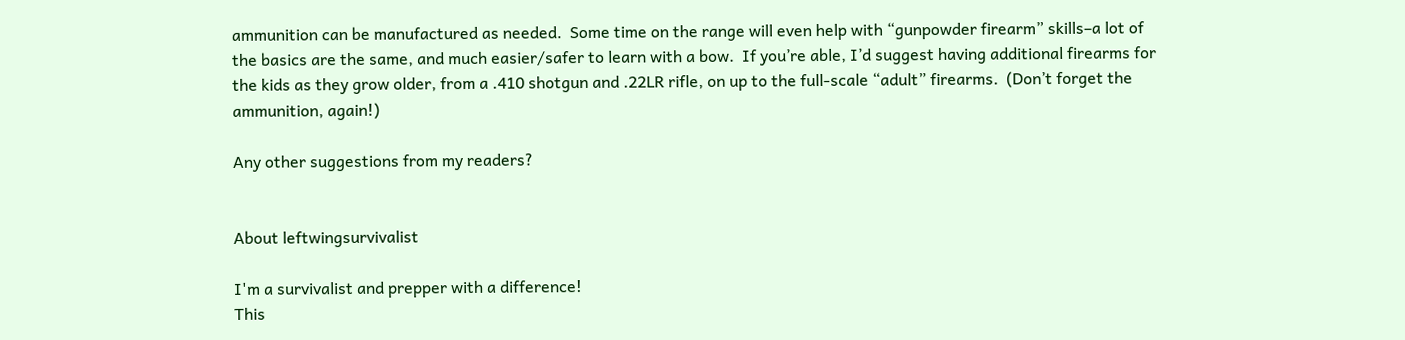ammunition can be manufactured as needed.  Some time on the range will even help with “gunpowder firearm” skills–a lot of the basics are the same, and much easier/safer to learn with a bow.  If you’re able, I’d suggest having additional firearms for the kids as they grow older, from a .410 shotgun and .22LR rifle, on up to the full-scale “adult” firearms.  (Don’t forget the ammunition, again!)

Any other suggestions from my readers?


About leftwingsurvivalist

I'm a survivalist and prepper with a difference!
This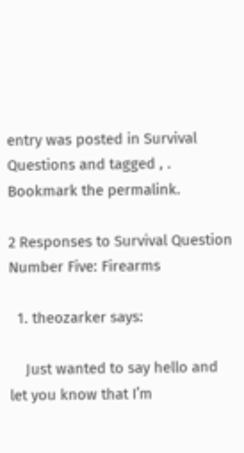entry was posted in Survival Questions and tagged , . Bookmark the permalink.

2 Responses to Survival Question Number Five: Firearms

  1. theozarker says:

    Just wanted to say hello and let you know that I’m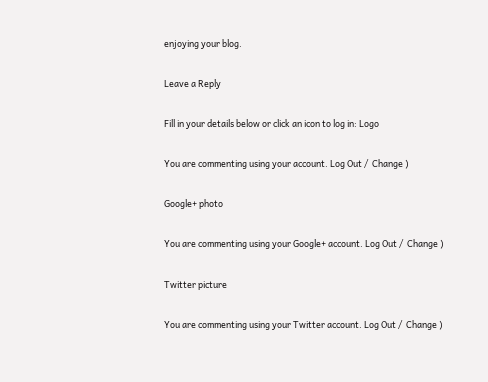enjoying your blog.

Leave a Reply

Fill in your details below or click an icon to log in: Logo

You are commenting using your account. Log Out /  Change )

Google+ photo

You are commenting using your Google+ account. Log Out /  Change )

Twitter picture

You are commenting using your Twitter account. Log Out /  Change )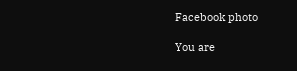Facebook photo

You are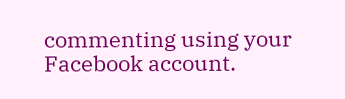commenting using your Facebook account.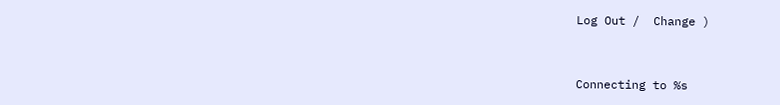Log Out /  Change )


Connecting to %s